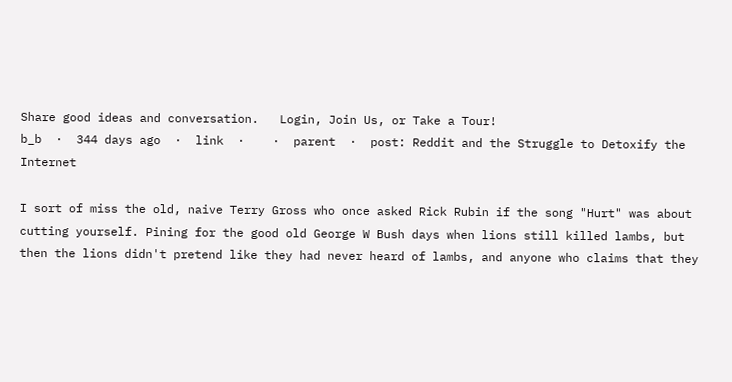Share good ideas and conversation.   Login, Join Us, or Take a Tour!
b_b  ·  344 days ago  ·  link  ·    ·  parent  ·  post: Reddit and the Struggle to Detoxify the Internet

I sort of miss the old, naive Terry Gross who once asked Rick Rubin if the song "Hurt" was about cutting yourself. Pining for the good old George W Bush days when lions still killed lambs, but then the lions didn't pretend like they had never heard of lambs, and anyone who claims that they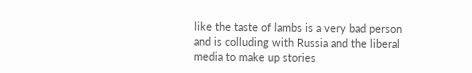like the taste of lambs is a very bad person and is colluding with Russia and the liberal media to make up stories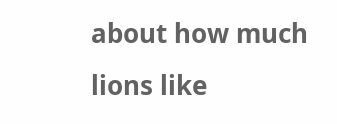about how much lions like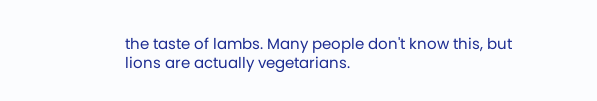the taste of lambs. Many people don't know this, but lions are actually vegetarians.